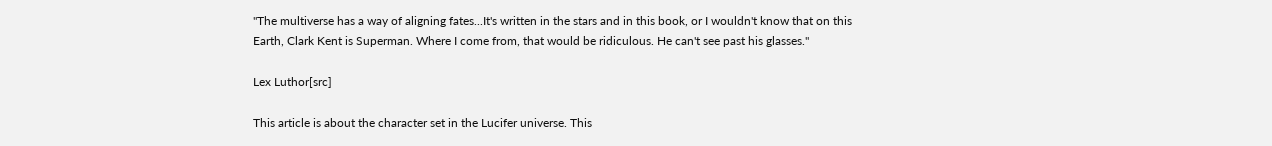"The multiverse has a way of aligning fates...It's written in the stars and in this book, or I wouldn't know that on this Earth, Clark Kent is Superman. Where I come from, that would be ridiculous. He can't see past his glasses."

Lex Luthor[src]

This article is about the character set in the Lucifer universe. This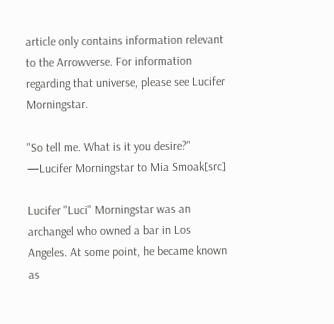article only contains information relevant to the Arrowverse. For information regarding that universe, please see Lucifer Morningstar.

"So tell me. What is it you desire?"
—Lucifer Morningstar to Mia Smoak[src]

Lucifer "Luci" Morningstar was an archangel who owned a bar in Los Angeles. At some point, he became known as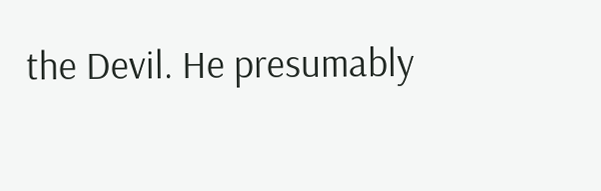the Devil. He presumably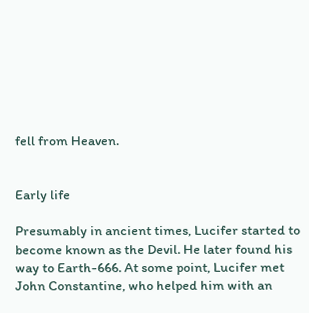fell from Heaven.


Early life

Presumably in ancient times, Lucifer started to become known as the Devil. He later found his way to Earth-666. At some point, Lucifer met John Constantine, who helped him with an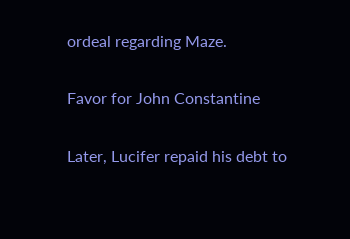ordeal regarding Maze.

Favor for John Constantine

Later, Lucifer repaid his debt to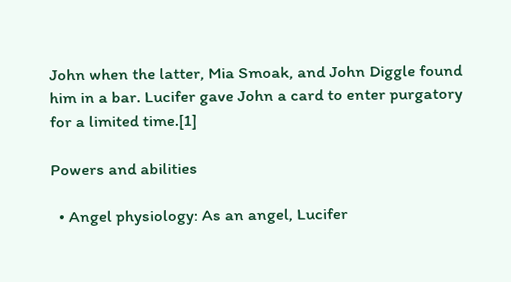John when the latter, Mia Smoak, and John Diggle found him in a bar. Lucifer gave John a card to enter purgatory for a limited time.[1]

Powers and abilities

  • Angel physiology: As an angel, Lucifer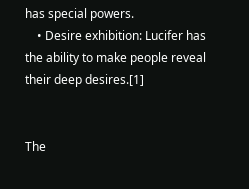has special powers.
    • Desire exhibition: Lucifer has the ability to make people reveal their deep desires.[1]


The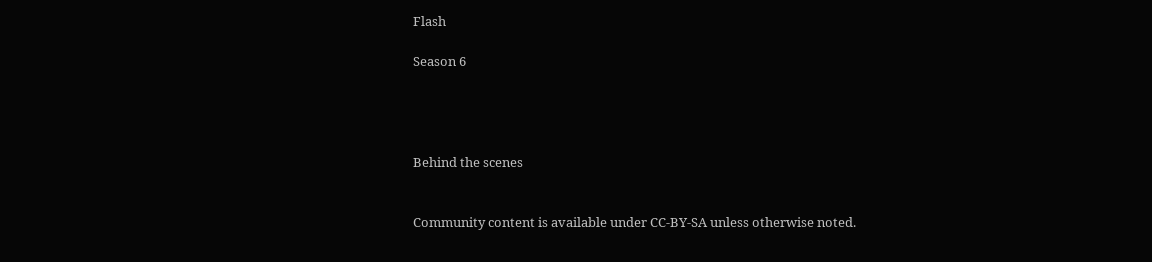Flash

Season 6




Behind the scenes


Community content is available under CC-BY-SA unless otherwise noted.